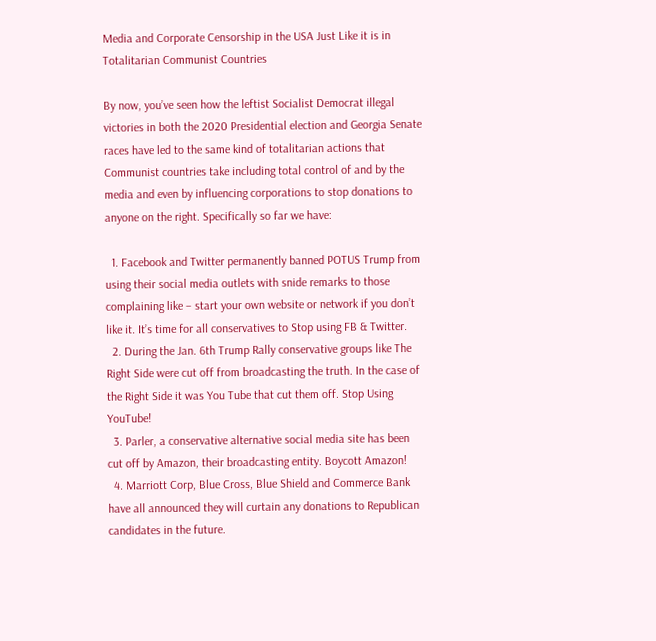Media and Corporate Censorship in the USA Just Like it is in Totalitarian Communist Countries

By now, you’ve seen how the leftist Socialist Democrat illegal victories in both the 2020 Presidential election and Georgia Senate races have led to the same kind of totalitarian actions that Communist countries take including total control of and by the media and even by influencing corporations to stop donations to anyone on the right. Specifically so far we have:

  1. Facebook and Twitter permanently banned POTUS Trump from using their social media outlets with snide remarks to those complaining like – start your own website or network if you don’t like it. It’s time for all conservatives to Stop using FB & Twitter.
  2. During the Jan. 6th Trump Rally conservative groups like The Right Side were cut off from broadcasting the truth. In the case of the Right Side it was You Tube that cut them off. Stop Using YouTube!
  3. Parler, a conservative alternative social media site has been cut off by Amazon, their broadcasting entity. Boycott Amazon!
  4. Marriott Corp, Blue Cross, Blue Shield and Commerce Bank have all announced they will curtain any donations to Republican candidates in the future.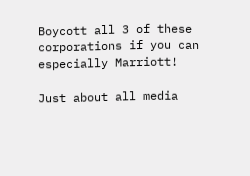Boycott all 3 of these corporations if you can especially Marriott!

Just about all media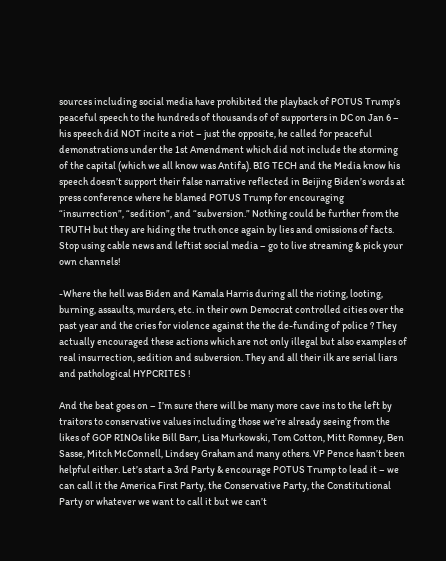sources including social media have prohibited the playback of POTUS Trump’s peaceful speech to the hundreds of thousands of of supporters in DC on Jan 6 – his speech did NOT incite a riot – just the opposite, he called for peaceful demonstrations under the 1st Amendment which did not include the storming of the capital (which we all know was Antifa). BIG TECH and the Media know his speech doesn’t support their false narrative reflected in Beijing Biden’s words at press conference where he blamed POTUS Trump for encouraging “insurrection”, “sedition”, and “subversion.” Nothing could be further from the TRUTH but they are hiding the truth once again by lies and omissions of facts. Stop using cable news and leftist social media – go to live streaming & pick your own channels!

-Where the hell was Biden and Kamala Harris during all the rioting, looting, burning, assaults, murders, etc. in their own Democrat controlled cities over the past year and the cries for violence against the the de-funding of police ? They actually encouraged these actions which are not only illegal but also examples of real insurrection, sedition and subversion. They and all their ilk are serial liars and pathological HYPCRITES !

And the beat goes on – I’m sure there will be many more cave ins to the left by traitors to conservative values including those we’re already seeing from the likes of GOP RINOs like Bill Barr, Lisa Murkowski, Tom Cotton, Mitt Romney, Ben Sasse, Mitch McConnell, Lindsey Graham and many others. VP Pence hasn’t been helpful either. Let’s start a 3rd Party & encourage POTUS Trump to lead it – we can call it the America First Party, the Conservative Party, the Constitutional Party or whatever we want to call it but we can’t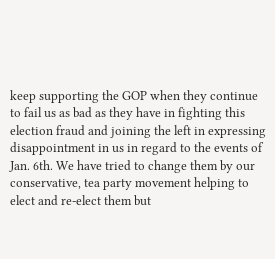keep supporting the GOP when they continue to fail us as bad as they have in fighting this election fraud and joining the left in expressing disappointment in us in regard to the events of Jan. 6th. We have tried to change them by our conservative, tea party movement helping to elect and re-elect them but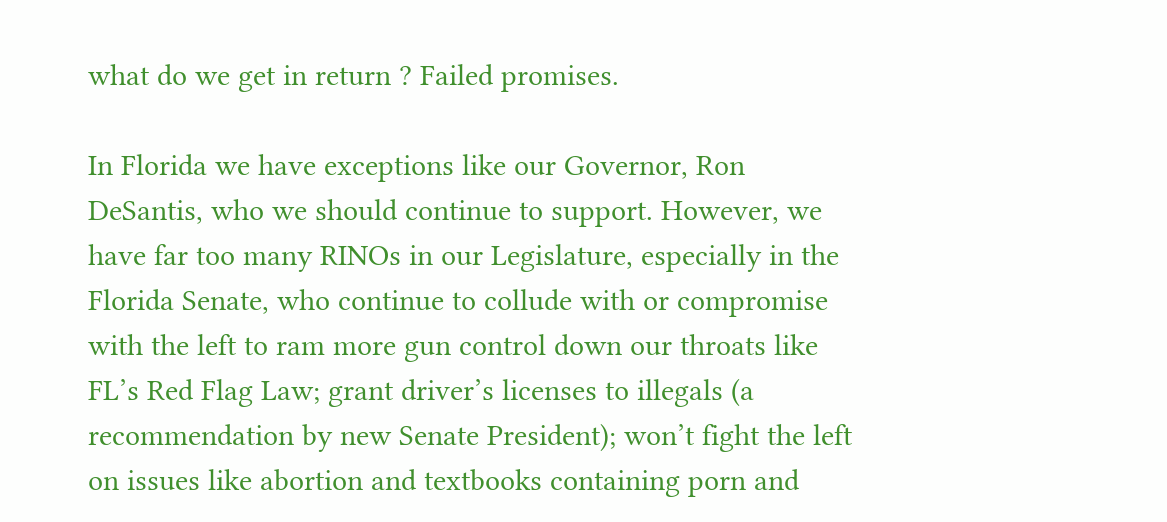what do we get in return ? Failed promises.

In Florida we have exceptions like our Governor, Ron DeSantis, who we should continue to support. However, we have far too many RINOs in our Legislature, especially in the Florida Senate, who continue to collude with or compromise with the left to ram more gun control down our throats like FL’s Red Flag Law; grant driver’s licenses to illegals (a recommendation by new Senate President); won’t fight the left on issues like abortion and textbooks containing porn and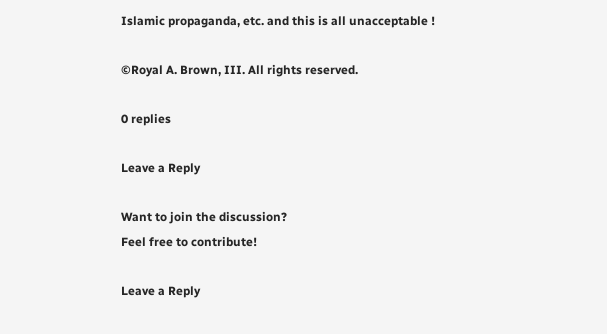Islamic propaganda, etc. and this is all unacceptable !

©Royal A. Brown, III. All rights reserved.

0 replies

Leave a Reply

Want to join the discussion?
Feel free to contribute!

Leave a Reply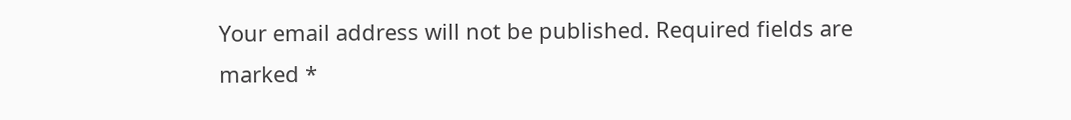Your email address will not be published. Required fields are marked *